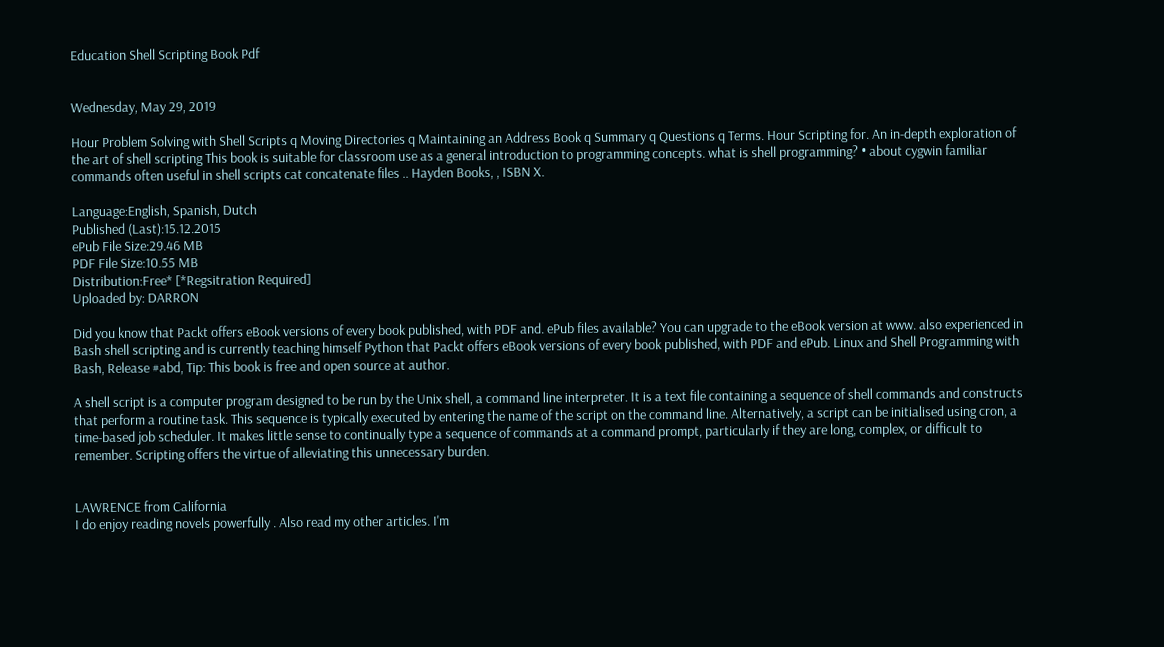Education Shell Scripting Book Pdf


Wednesday, May 29, 2019

Hour Problem Solving with Shell Scripts q Moving Directories q Maintaining an Address Book q Summary q Questions q Terms. Hour Scripting for. An in-depth exploration of the art of shell scripting This book is suitable for classroom use as a general introduction to programming concepts. what is shell programming? • about cygwin familiar commands often useful in shell scripts cat concatenate files .. Hayden Books, , ISBN X.

Language:English, Spanish, Dutch
Published (Last):15.12.2015
ePub File Size:29.46 MB
PDF File Size:10.55 MB
Distribution:Free* [*Regsitration Required]
Uploaded by: DARRON

Did you know that Packt offers eBook versions of every book published, with PDF and. ePub files available? You can upgrade to the eBook version at www. also experienced in Bash shell scripting and is currently teaching himself Python that Packt offers eBook versions of every book published, with PDF and ePub. Linux and Shell Programming with Bash, Release #abd, Tip: This book is free and open source at author.

A shell script is a computer program designed to be run by the Unix shell, a command line interpreter. It is a text file containing a sequence of shell commands and constructs that perform a routine task. This sequence is typically executed by entering the name of the script on the command line. Alternatively, a script can be initialised using cron, a time-based job scheduler. It makes little sense to continually type a sequence of commands at a command prompt, particularly if they are long, complex, or difficult to remember. Scripting offers the virtue of alleviating this unnecessary burden.


LAWRENCE from California
I do enjoy reading novels powerfully . Also read my other articles. I'm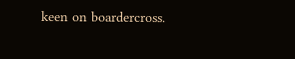keen on boardercross.